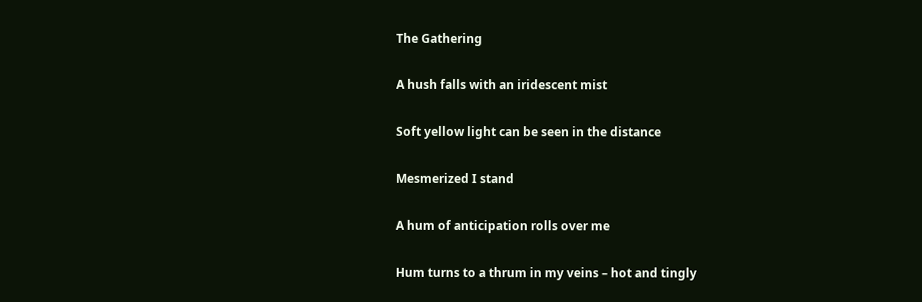The Gathering

A hush falls with an iridescent mist

Soft yellow light can be seen in the distance

Mesmerized I stand

A hum of anticipation rolls over me

Hum turns to a thrum in my veins – hot and tingly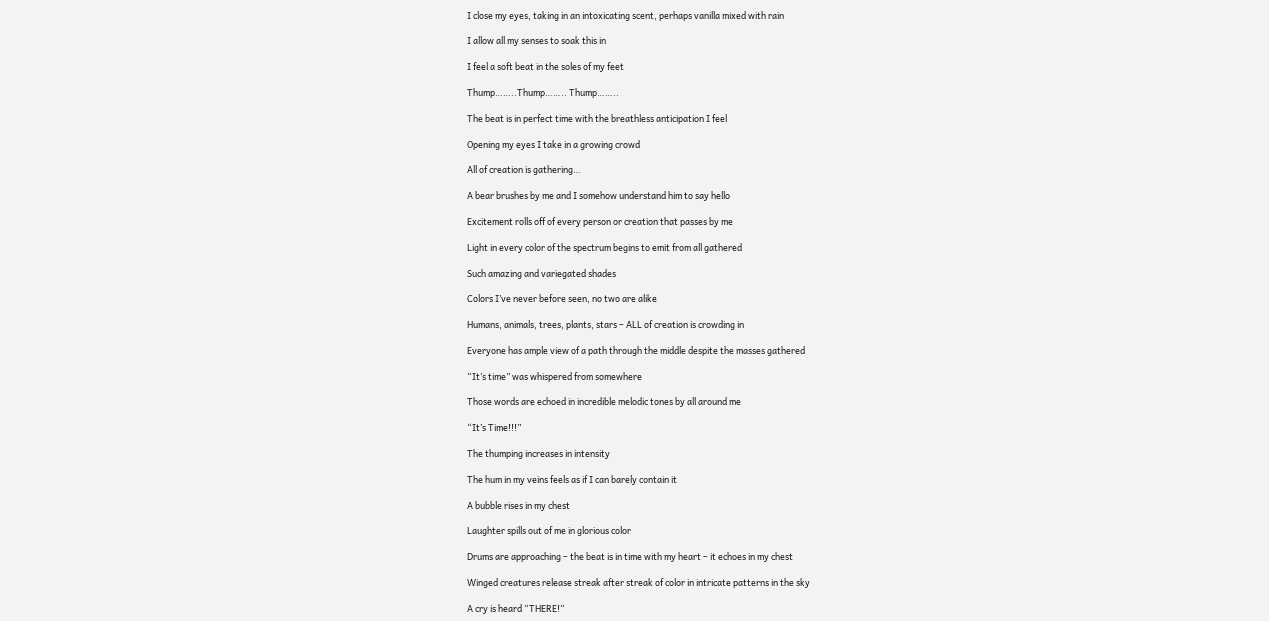I close my eyes, taking in an intoxicating scent, perhaps vanilla mixed with rain

I allow all my senses to soak this in

I feel a soft beat in the soles of my feet

Thump……..Thump…….. Thump……..

The beat is in perfect time with the breathless anticipation I feel

Opening my eyes I take in a growing crowd

All of creation is gathering…

A bear brushes by me and I somehow understand him to say hello

Excitement rolls off of every person or creation that passes by me

Light in every color of the spectrum begins to emit from all gathered

Such amazing and variegated shades

Colors I’ve never before seen, no two are alike

Humans, animals, trees, plants, stars – ALL of creation is crowding in

Everyone has ample view of a path through the middle despite the masses gathered

“It’s time” was whispered from somewhere

Those words are echoed in incredible melodic tones by all around me

“It’s Time!!!”

The thumping increases in intensity

The hum in my veins feels as if I can barely contain it

A bubble rises in my chest

Laughter spills out of me in glorious color

Drums are approaching – the beat is in time with my heart – it echoes in my chest

Winged creatures release streak after streak of color in intricate patterns in the sky

A cry is heard “THERE!”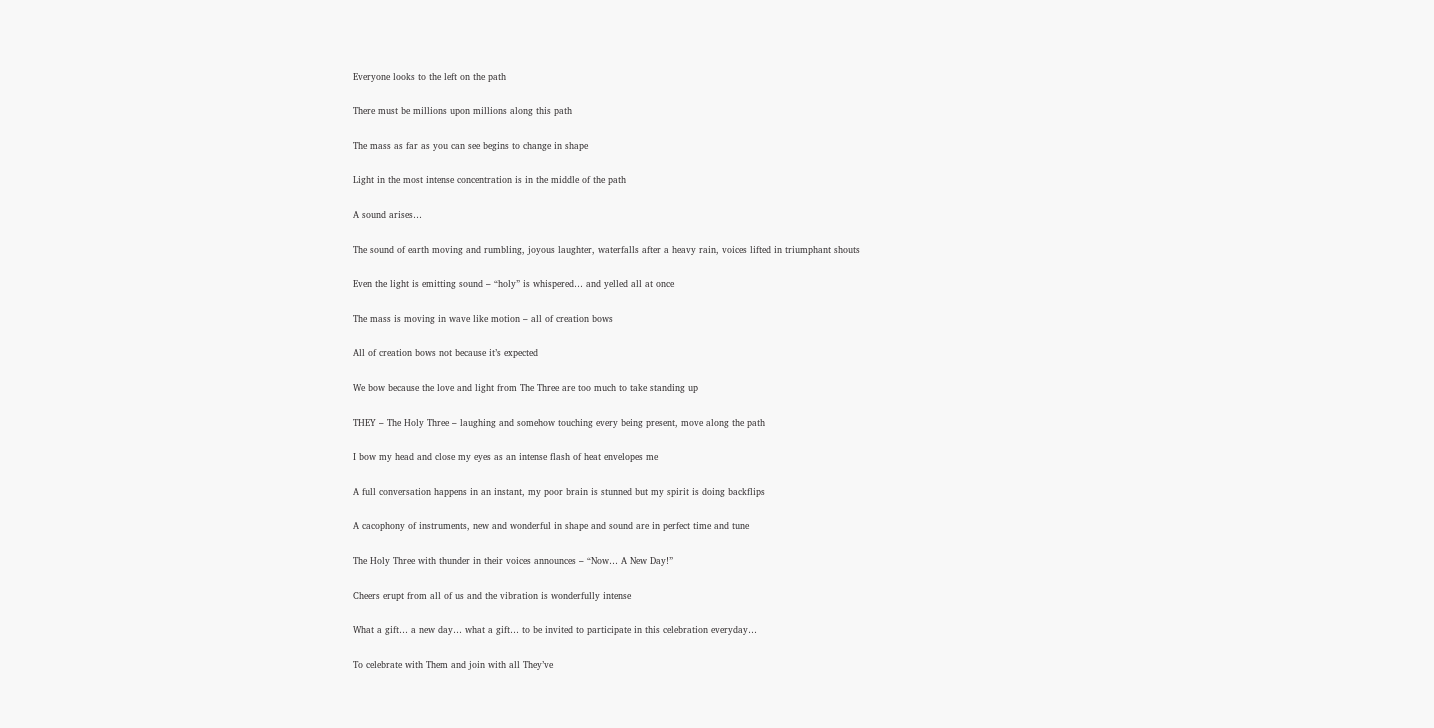Everyone looks to the left on the path

There must be millions upon millions along this path

The mass as far as you can see begins to change in shape

Light in the most intense concentration is in the middle of the path

A sound arises…

The sound of earth moving and rumbling, joyous laughter, waterfalls after a heavy rain, voices lifted in triumphant shouts

Even the light is emitting sound – “holy” is whispered… and yelled all at once

The mass is moving in wave like motion – all of creation bows

All of creation bows not because it’s expected

We bow because the love and light from The Three are too much to take standing up

THEY – The Holy Three – laughing and somehow touching every being present, move along the path

I bow my head and close my eyes as an intense flash of heat envelopes me

A full conversation happens in an instant, my poor brain is stunned but my spirit is doing backflips

A cacophony of instruments, new and wonderful in shape and sound are in perfect time and tune

The Holy Three with thunder in their voices announces – “Now… A New Day!”

Cheers erupt from all of us and the vibration is wonderfully intense

What a gift… a new day… what a gift… to be invited to participate in this celebration everyday…

To celebrate with Them and join with all They’ve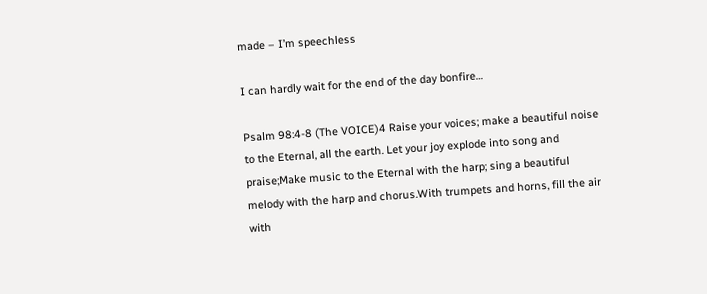made – I’m speechless

I can hardly wait for the end of the day bonfire…

Psalm 98:4-8 (The VOICE)4 Raise your voices; make a beautiful noise to the Eternal, all the earth. Let your joy explode into song and praise;Make music to the Eternal with the harp; sing a beautiful melody with the harp and chorus.With trumpets and horns, fill the air with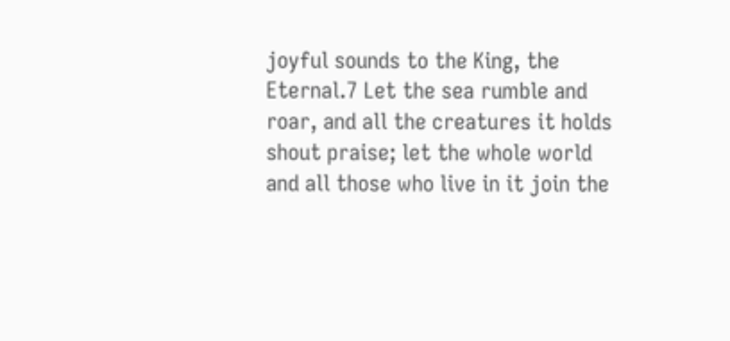joyful sounds to the King, the Eternal.7 Let the sea rumble and roar, and all the creatures it holds shout praise; let the whole world and all those who live in it join the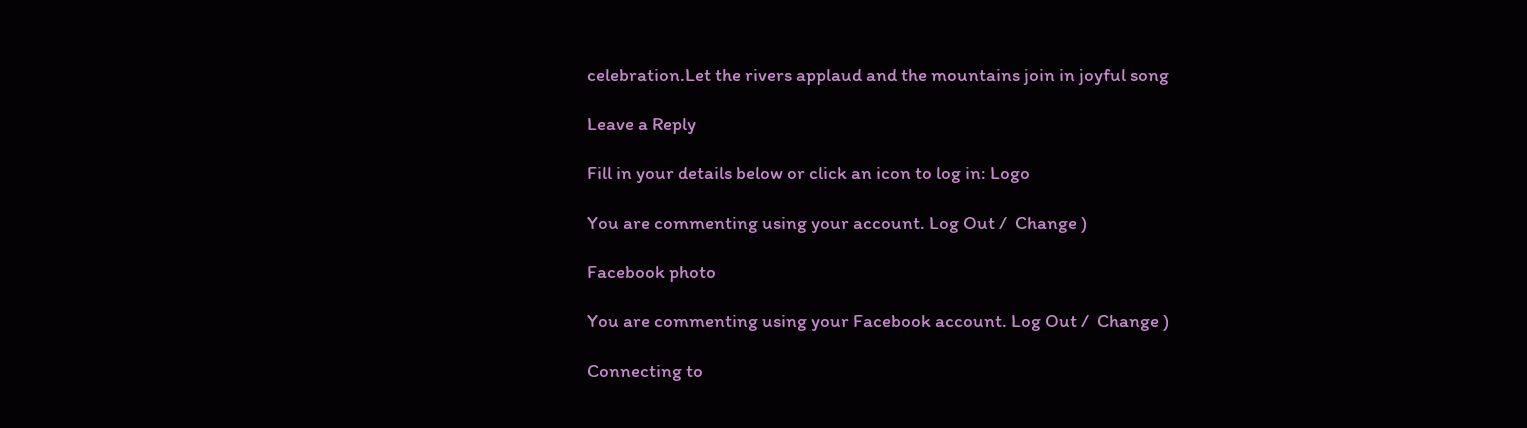celebration.Let the rivers applaud and the mountains join in joyful song

Leave a Reply

Fill in your details below or click an icon to log in: Logo

You are commenting using your account. Log Out /  Change )

Facebook photo

You are commenting using your Facebook account. Log Out /  Change )

Connecting to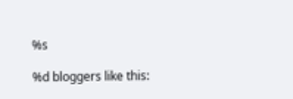%s

%d bloggers like this: